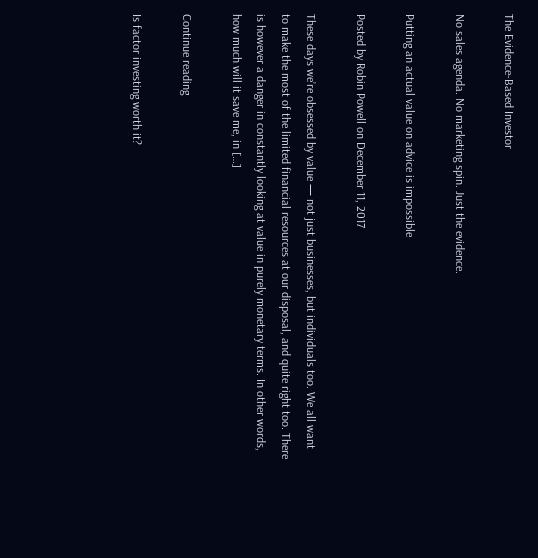The Evidence-Based Investor

No sales agenda. No marketing spin. Just the evidence.

Putting an actual value on advice is impossible

Posted by Robin Powell on December 11, 2017

These days we’re obsessed by value — not just businesses, but individuals too. We all want to make the most of the limited financial resources at our disposal, and quite right too. There is however a danger in constantly looking at value in purely monetary terms. In other words, how much will it save me, in […]

Continue reading

Is factor investing worth it?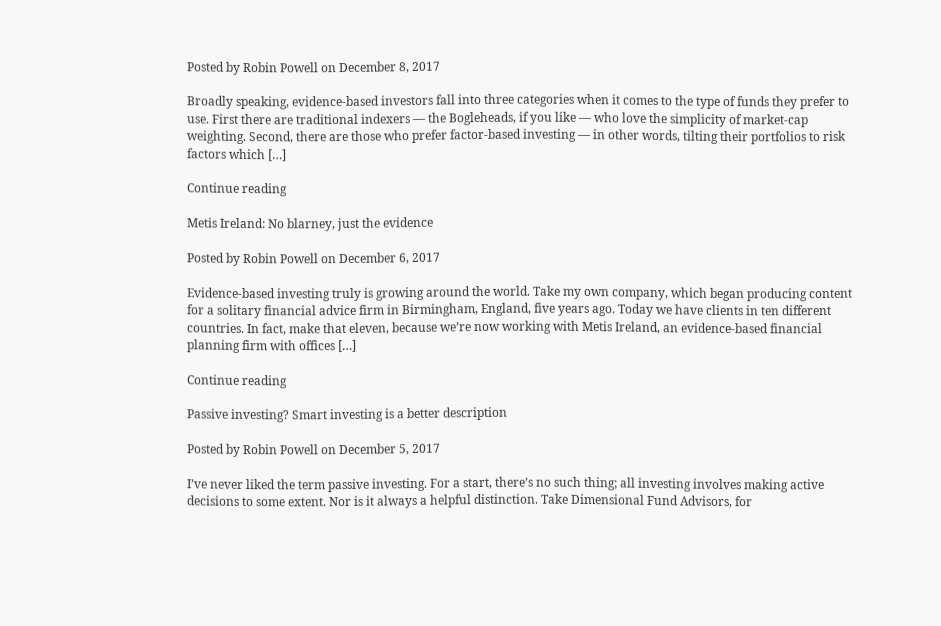Posted by Robin Powell on December 8, 2017

Broadly speaking, evidence-based investors fall into three categories when it comes to the type of funds they prefer to use. First there are traditional indexers — the Bogleheads, if you like — who love the simplicity of market-cap weighting. Second, there are those who prefer factor-based investing — in other words, tilting their portfolios to risk factors which […]

Continue reading

Metis Ireland: No blarney, just the evidence

Posted by Robin Powell on December 6, 2017

Evidence-based investing truly is growing around the world. Take my own company, which began producing content for a solitary financial advice firm in Birmingham, England, five years ago. Today we have clients in ten different countries. In fact, make that eleven, because we’re now working with Metis Ireland, an evidence-based financial planning firm with offices […]

Continue reading

Passive investing? Smart investing is a better description

Posted by Robin Powell on December 5, 2017

I’ve never liked the term passive investing. For a start, there’s no such thing; all investing involves making active decisions to some extent. Nor is it always a helpful distinction. Take Dimensional Fund Advisors, for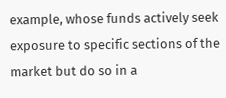example, whose funds actively seek exposure to specific sections of the market but do so in a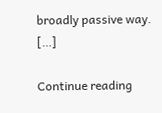broadly passive way. […]

Continue reading